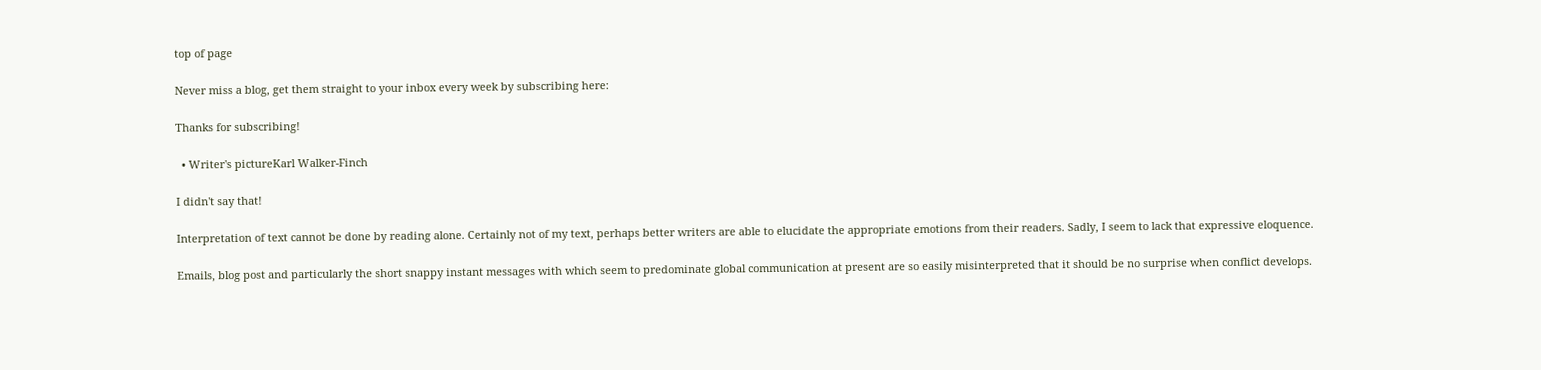top of page

Never miss a blog, get them straight to your inbox every week by subscribing here:

Thanks for subscribing!

  • Writer's pictureKarl Walker-Finch

I didn't say that!

Interpretation of text cannot be done by reading alone. Certainly not of my text, perhaps better writers are able to elucidate the appropriate emotions from their readers. Sadly, I seem to lack that expressive eloquence.

Emails, blog post and particularly the short snappy instant messages with which seem to predominate global communication at present are so easily misinterpreted that it should be no surprise when conflict develops.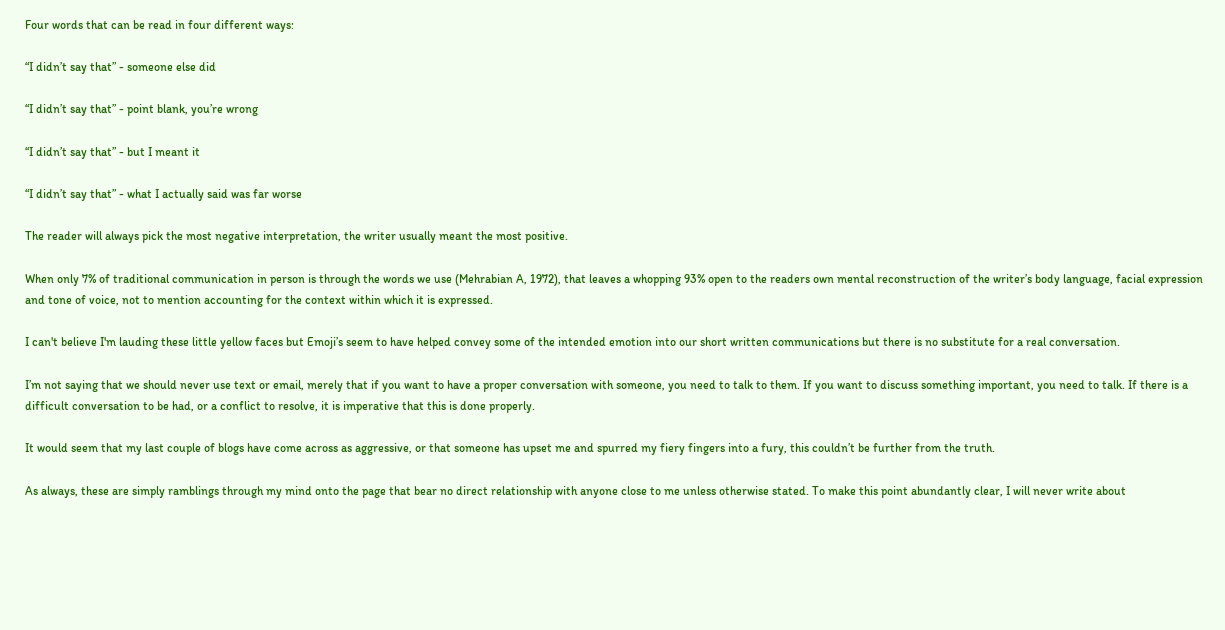Four words that can be read in four different ways:

“I didn’t say that” - someone else did

“I didn’t say that” - point blank, you’re wrong

“I didn’t say that” - but I meant it

“I didn’t say that” - what I actually said was far worse

The reader will always pick the most negative interpretation, the writer usually meant the most positive.

When only 7% of traditional communication in person is through the words we use (Mehrabian A, 1972), that leaves a whopping 93% open to the readers own mental reconstruction of the writer’s body language, facial expression and tone of voice, not to mention accounting for the context within which it is expressed.

I can't believe I'm lauding these little yellow faces but Emoji’s seem to have helped convey some of the intended emotion into our short written communications but there is no substitute for a real conversation.

I’m not saying that we should never use text or email, merely that if you want to have a proper conversation with someone, you need to talk to them. If you want to discuss something important, you need to talk. If there is a difficult conversation to be had, or a conflict to resolve, it is imperative that this is done properly.

It would seem that my last couple of blogs have come across as aggressive, or that someone has upset me and spurred my fiery fingers into a fury, this couldn’t be further from the truth.

As always, these are simply ramblings through my mind onto the page that bear no direct relationship with anyone close to me unless otherwise stated. To make this point abundantly clear, I will never write about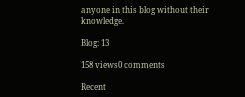anyone in this blog without their knowledge.

Blog: 13

158 views0 comments

Recent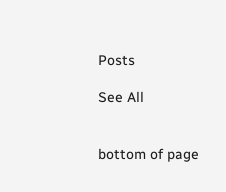Posts

See All


bottom of page